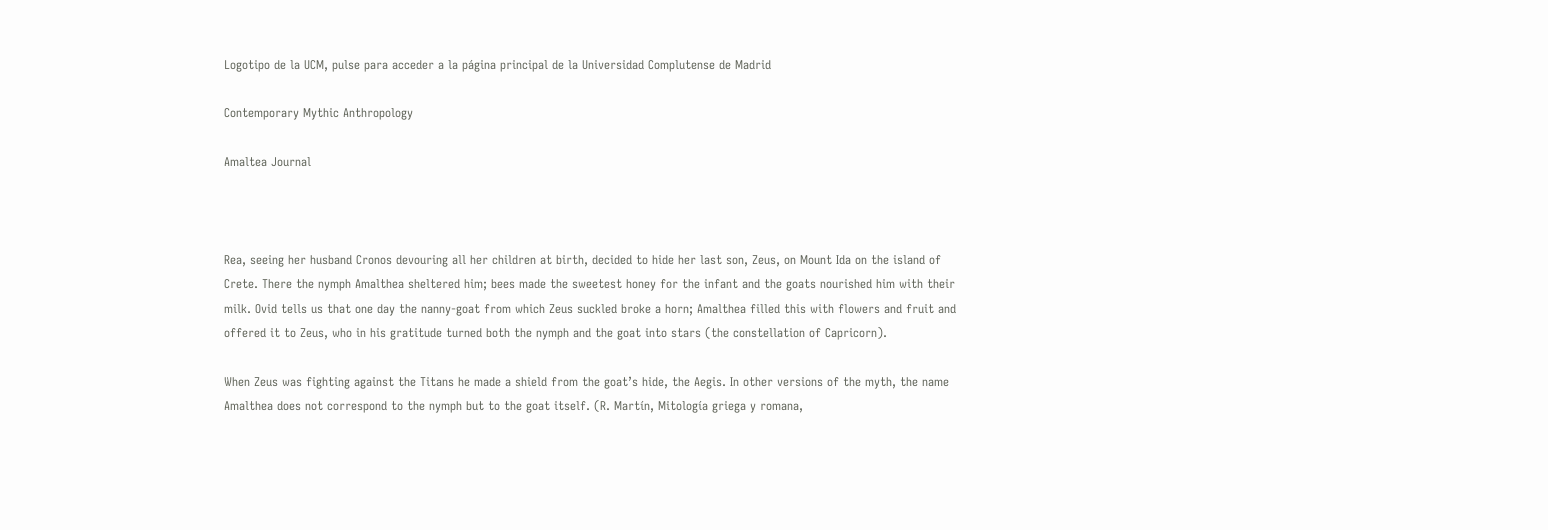Logotipo de la UCM, pulse para acceder a la página principal de la Universidad Complutense de Madrid

Contemporary Mythic Anthropology

Amaltea Journal



Rea, seeing her husband Cronos devouring all her children at birth, decided to hide her last son, Zeus, on Mount Ida on the island of Crete. There the nymph Amalthea sheltered him; bees made the sweetest honey for the infant and the goats nourished him with their milk. Ovid tells us that one day the nanny-goat from which Zeus suckled broke a horn; Amalthea filled this with flowers and fruit and offered it to Zeus, who in his gratitude turned both the nymph and the goat into stars (the constellation of Capricorn).

When Zeus was fighting against the Titans he made a shield from the goat’s hide, the Aegis. In other versions of the myth, the name Amalthea does not correspond to the nymph but to the goat itself. (R. Martín, Mitología griega y romana,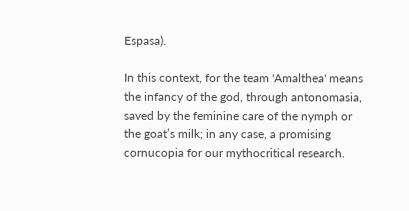Espasa).

In this context, for the team 'Amalthea' means the infancy of the god, through antonomasia, saved by the feminine care of the nymph or the goat’s milk; in any case, a promising cornucopia for our mythocritical research.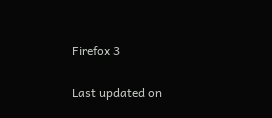Firefox 3

Last updated on